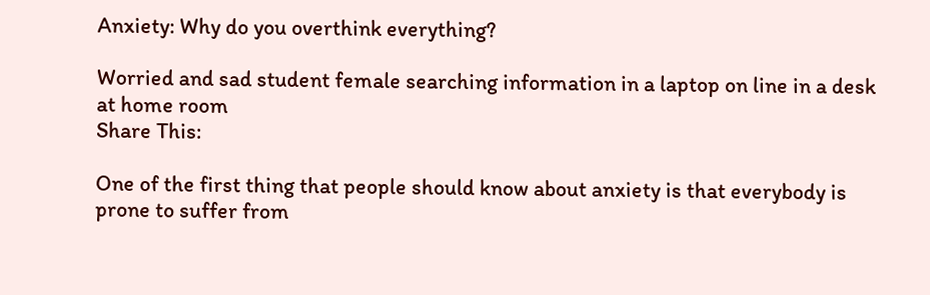Anxiety: Why do you overthink everything?

Worried and sad student female searching information in a laptop on line in a desk at home room
Share This:

One of the first thing that people should know about anxiety is that everybody is prone to suffer from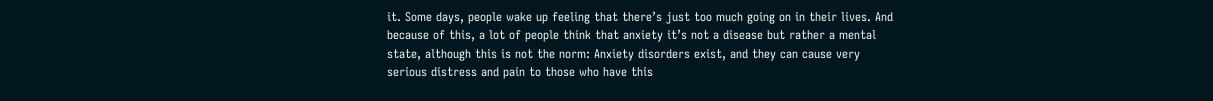it. Some days, people wake up feeling that there’s just too much going on in their lives. And because of this, a lot of people think that anxiety it’s not a disease but rather a mental state, although this is not the norm: Anxiety disorders exist, and they can cause very serious distress and pain to those who have this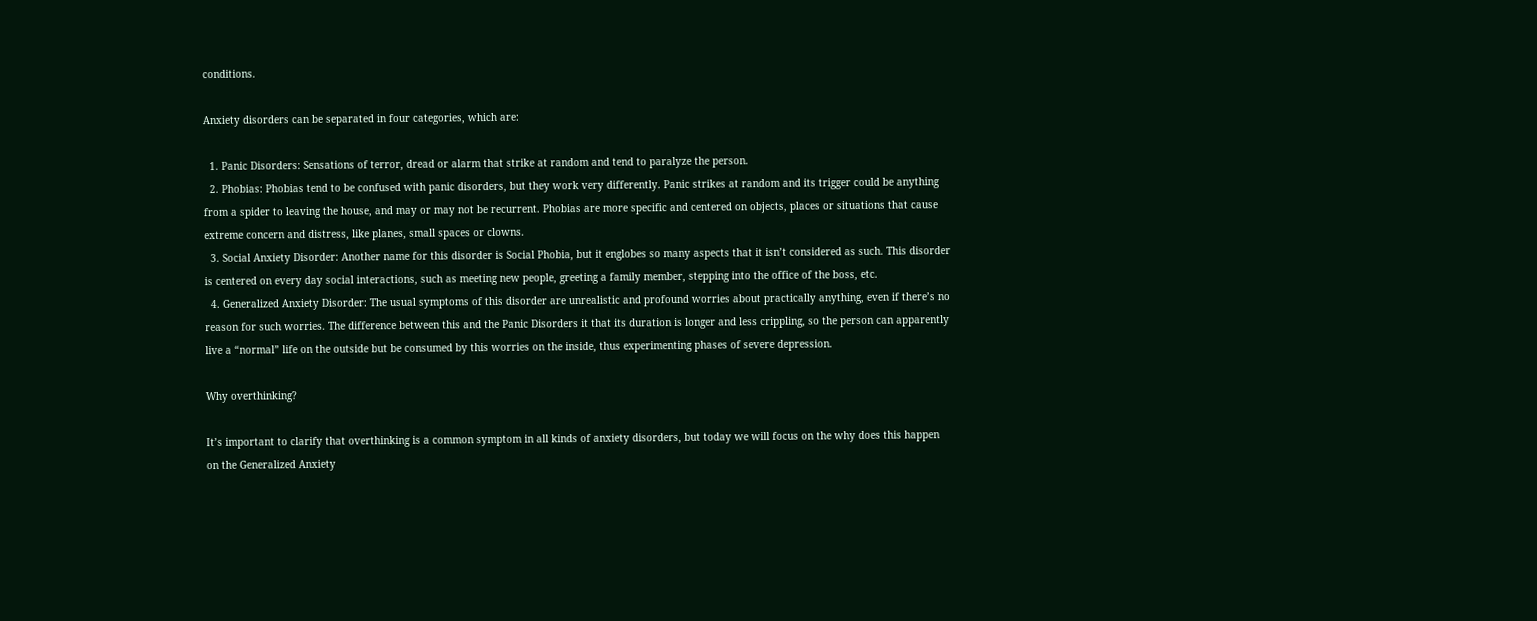conditions.

Anxiety disorders can be separated in four categories, which are:

  1. Panic Disorders: Sensations of terror, dread or alarm that strike at random and tend to paralyze the person.
  2. Phobias: Phobias tend to be confused with panic disorders, but they work very differently. Panic strikes at random and its trigger could be anything from a spider to leaving the house, and may or may not be recurrent. Phobias are more specific and centered on objects, places or situations that cause extreme concern and distress, like planes, small spaces or clowns.
  3. Social Anxiety Disorder: Another name for this disorder is Social Phobia, but it englobes so many aspects that it isn’t considered as such. This disorder is centered on every day social interactions, such as meeting new people, greeting a family member, stepping into the office of the boss, etc.
  4. Generalized Anxiety Disorder: The usual symptoms of this disorder are unrealistic and profound worries about practically anything, even if there’s no reason for such worries. The difference between this and the Panic Disorders it that its duration is longer and less crippling, so the person can apparently live a “normal” life on the outside but be consumed by this worries on the inside, thus experimenting phases of severe depression.

Why overthinking?

It’s important to clarify that overthinking is a common symptom in all kinds of anxiety disorders, but today we will focus on the why does this happen on the Generalized Anxiety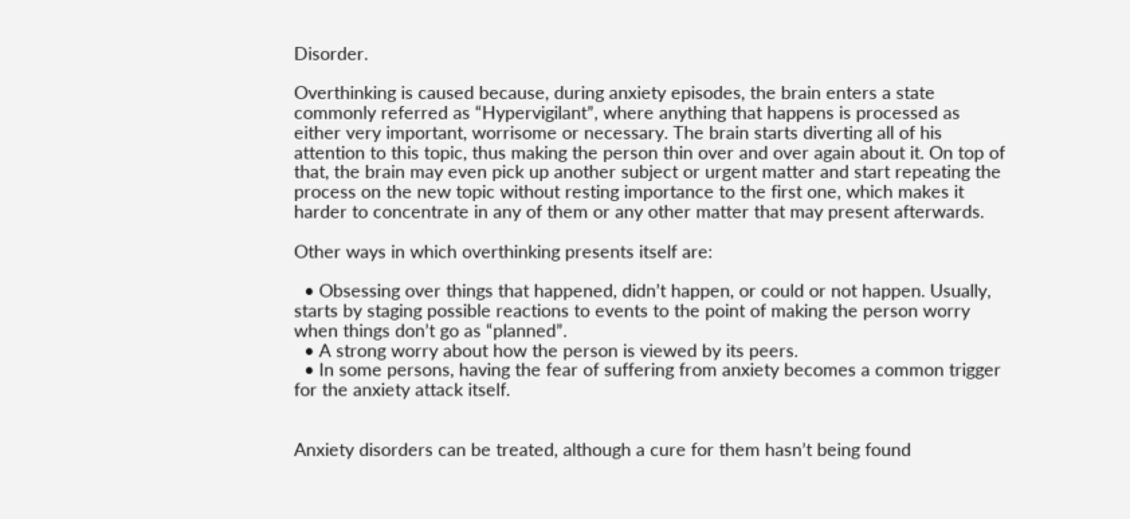Disorder.

Overthinking is caused because, during anxiety episodes, the brain enters a state commonly referred as “Hypervigilant”, where anything that happens is processed as either very important, worrisome or necessary. The brain starts diverting all of his attention to this topic, thus making the person thin over and over again about it. On top of that, the brain may even pick up another subject or urgent matter and start repeating the process on the new topic without resting importance to the first one, which makes it harder to concentrate in any of them or any other matter that may present afterwards.

Other ways in which overthinking presents itself are:

  • Obsessing over things that happened, didn’t happen, or could or not happen. Usually, starts by staging possible reactions to events to the point of making the person worry when things don’t go as “planned”.
  • A strong worry about how the person is viewed by its peers.
  • In some persons, having the fear of suffering from anxiety becomes a common trigger for the anxiety attack itself.


Anxiety disorders can be treated, although a cure for them hasn’t being found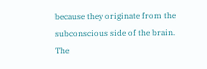because they originate from the subconscious side of the brain. The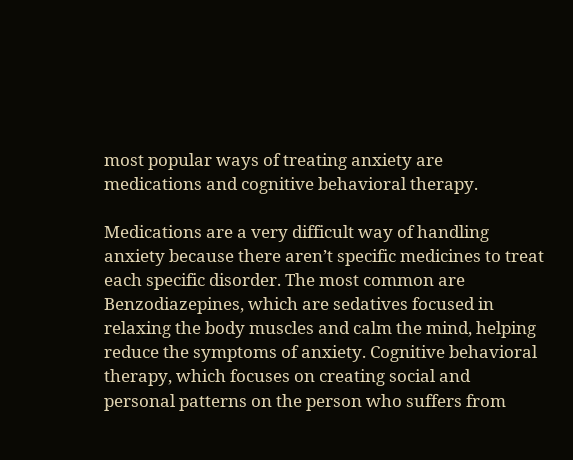most popular ways of treating anxiety are medications and cognitive behavioral therapy.

Medications are a very difficult way of handling anxiety because there aren’t specific medicines to treat each specific disorder. The most common are Benzodiazepines, which are sedatives focused in relaxing the body muscles and calm the mind, helping reduce the symptoms of anxiety. Cognitive behavioral therapy, which focuses on creating social and personal patterns on the person who suffers from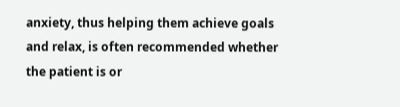anxiety, thus helping them achieve goals and relax, is often recommended whether the patient is or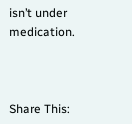isn’t under medication.



Share This: